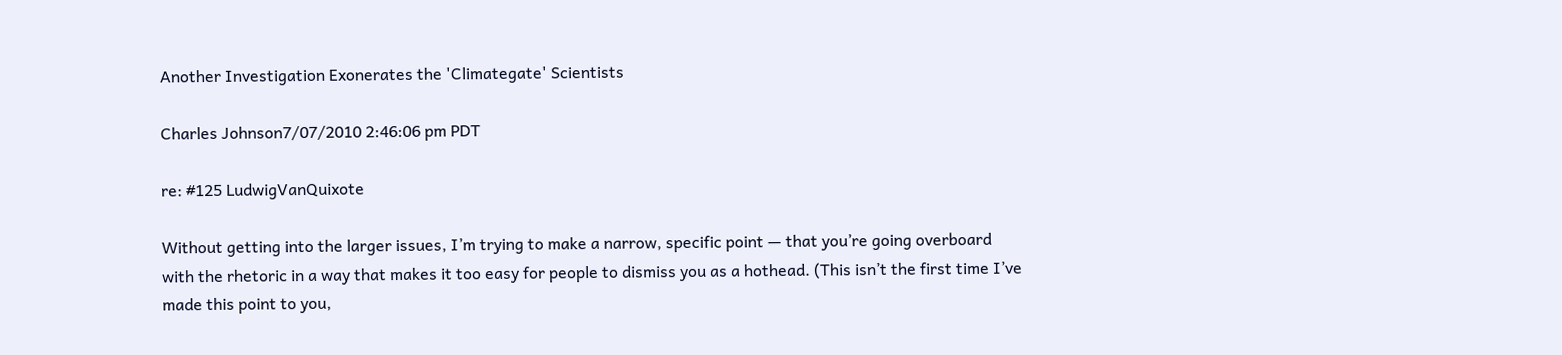Another Investigation Exonerates the 'Climategate' Scientists

Charles Johnson7/07/2010 2:46:06 pm PDT

re: #125 LudwigVanQuixote

Without getting into the larger issues, I’m trying to make a narrow, specific point — that you’re going overboard with the rhetoric in a way that makes it too easy for people to dismiss you as a hothead. (This isn’t the first time I’ve made this point to you,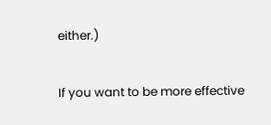either.)

If you want to be more effective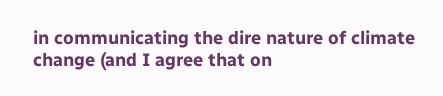in communicating the dire nature of climate change (and I agree that on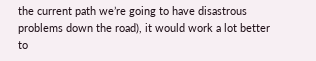the current path we’re going to have disastrous problems down the road), it would work a lot better to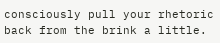consciously pull your rhetoric back from the brink a little.